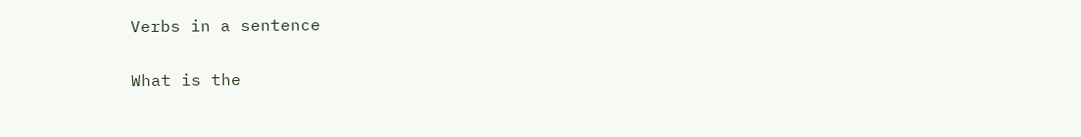Verbs in a sentence

What is the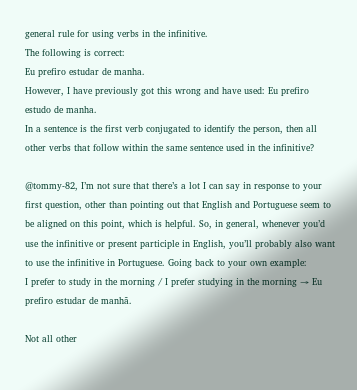general rule for using verbs in the infinitive.
The following is correct:
Eu prefiro estudar de manha.
However, I have previously got this wrong and have used: Eu prefiro estudo de manha.
In a sentence is the first verb conjugated to identify the person, then all other verbs that follow within the same sentence used in the infinitive?

@tommy-82, I’m not sure that there’s a lot I can say in response to your first question, other than pointing out that English and Portuguese seem to be aligned on this point, which is helpful. So, in general, whenever you’d use the infinitive or present participle in English, you’ll probably also want to use the infinitive in Portuguese. Going back to your own example:
I prefer to study in the morning / I prefer studying in the morning → Eu prefiro estudar de manhã.

Not all other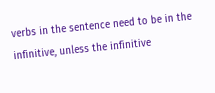verbs in the sentence need to be in the infinitive, unless the infinitive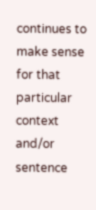continues to make sense for that particular context and/or sentence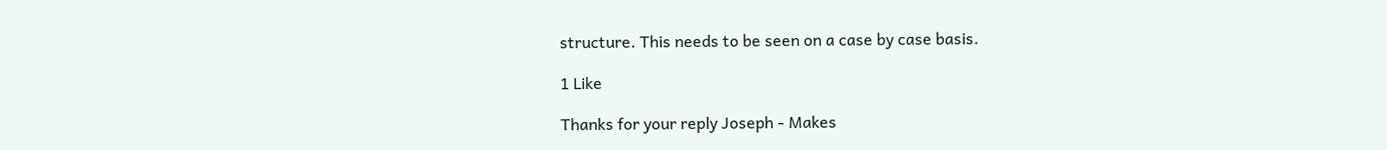structure. This needs to be seen on a case by case basis.

1 Like

Thanks for your reply Joseph - Makes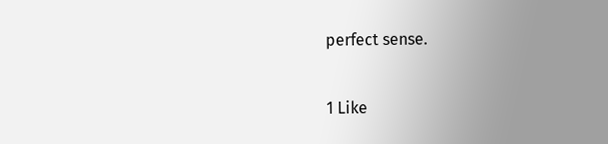perfect sense.

1 Like